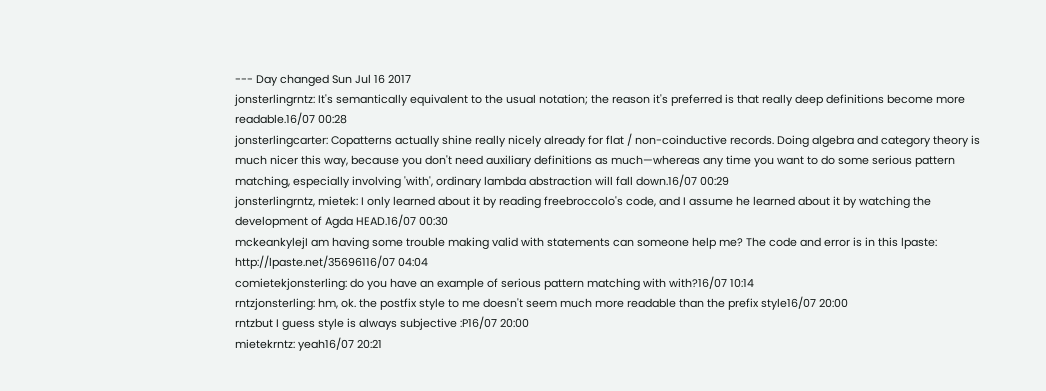--- Day changed Sun Jul 16 2017
jonsterlingrntz: It's semantically equivalent to the usual notation; the reason it's preferred is that really deep definitions become more readable.16/07 00:28
jonsterlingcarter: Copatterns actually shine really nicely already for flat / non-coinductive records. Doing algebra and category theory is much nicer this way, because you don't need auxiliary definitions as much—whereas any time you want to do some serious pattern matching, especially involving 'with', ordinary lambda abstraction will fall down.16/07 00:29
jonsterlingrntz, mietek: I only learned about it by reading freebroccolo's code, and I assume he learned about it by watching the development of Agda HEAD.16/07 00:30
mckeankylejI am having some trouble making valid with statements can someone help me? The code and error is in this lpaste: http://lpaste.net/35696116/07 04:04
comietekjonsterling: do you have an example of serious pattern matching with with?16/07 10:14
rntzjonsterling: hm, ok. the postfix style to me doesn't seem much more readable than the prefix style16/07 20:00
rntzbut I guess style is always subjective :P16/07 20:00
mietekrntz: yeah16/07 20:21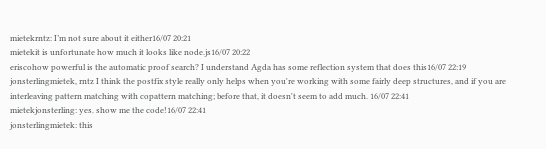mietekrntz: I’m not sure about it either16/07 20:21
mietekit is unfortunate how much it looks like node.js16/07 20:22
eriscohow powerful is the automatic proof search? I understand Agda has some reflection system that does this16/07 22:19
jonsterlingmietek, rntz I think the postfix style really only helps when you're working with some fairly deep structures, and if you are interleaving pattern matching with copattern matching; before that, it doesn't seem to add much. 16/07 22:41
mietekjonsterling: yes. show me the code!16/07 22:41
jonsterlingmietek: this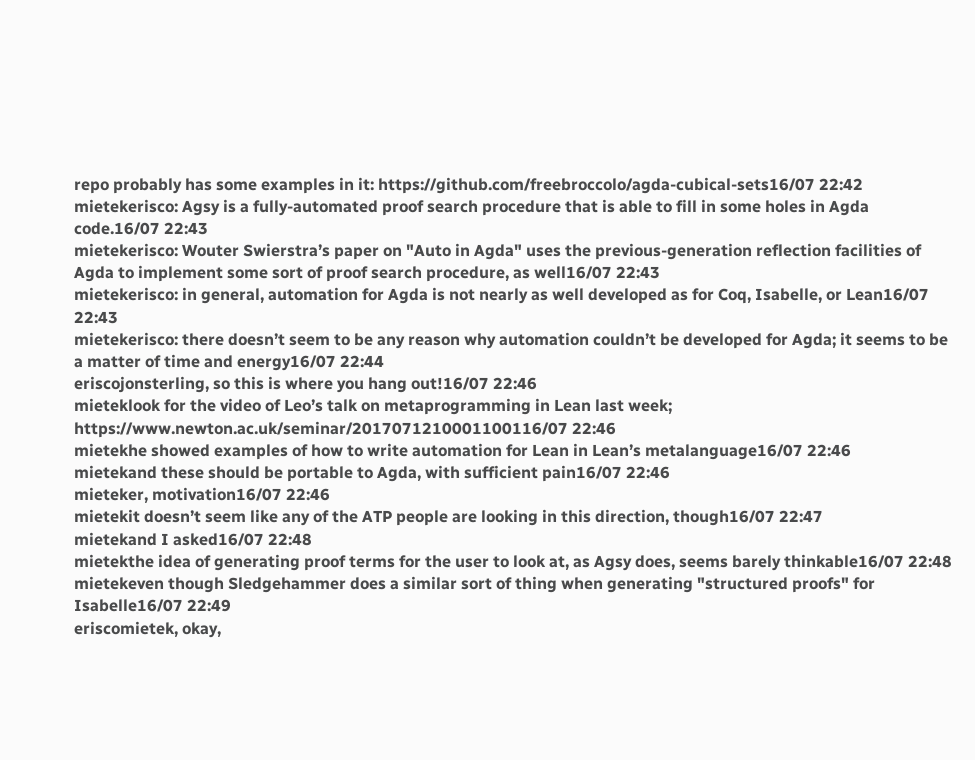repo probably has some examples in it: https://github.com/freebroccolo/agda-cubical-sets16/07 22:42
mietekerisco: Agsy is a fully-automated proof search procedure that is able to fill in some holes in Agda code.16/07 22:43
mietekerisco: Wouter Swierstra’s paper on "Auto in Agda" uses the previous-generation reflection facilities of Agda to implement some sort of proof search procedure, as well16/07 22:43
mietekerisco: in general, automation for Agda is not nearly as well developed as for Coq, Isabelle, or Lean16/07 22:43
mietekerisco: there doesn’t seem to be any reason why automation couldn’t be developed for Agda; it seems to be a matter of time and energy16/07 22:44
eriscojonsterling, so this is where you hang out!16/07 22:46
mieteklook for the video of Leo’s talk on metaprogramming in Lean last week; https://www.newton.ac.uk/seminar/2017071210001100116/07 22:46
mietekhe showed examples of how to write automation for Lean in Lean’s metalanguage16/07 22:46
mietekand these should be portable to Agda, with sufficient pain16/07 22:46
mieteker, motivation16/07 22:46
mietekit doesn’t seem like any of the ATP people are looking in this direction, though16/07 22:47
mietekand I asked16/07 22:48
mietekthe idea of generating proof terms for the user to look at, as Agsy does, seems barely thinkable16/07 22:48
mietekeven though Sledgehammer does a similar sort of thing when generating "structured proofs" for Isabelle16/07 22:49
eriscomietek, okay,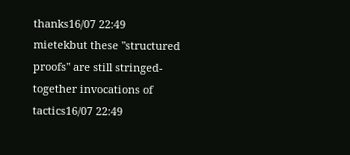thanks16/07 22:49
mietekbut these "structured proofs" are still stringed-together invocations of tactics16/07 22:49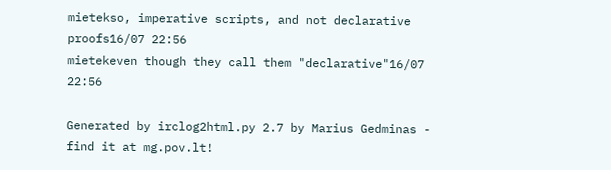mietekso, imperative scripts, and not declarative proofs16/07 22:56
mietekeven though they call them "declarative"16/07 22:56

Generated by irclog2html.py 2.7 by Marius Gedminas - find it at mg.pov.lt!